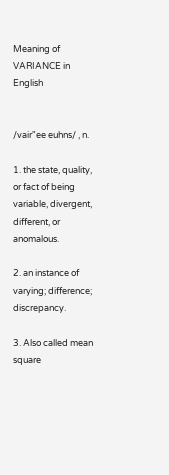Meaning of VARIANCE in English


/vair"ee euhns/ , n.

1. the state, quality, or fact of being variable, divergent, different, or anomalous.

2. an instance of varying; difference; discrepancy.

3. Also called mean square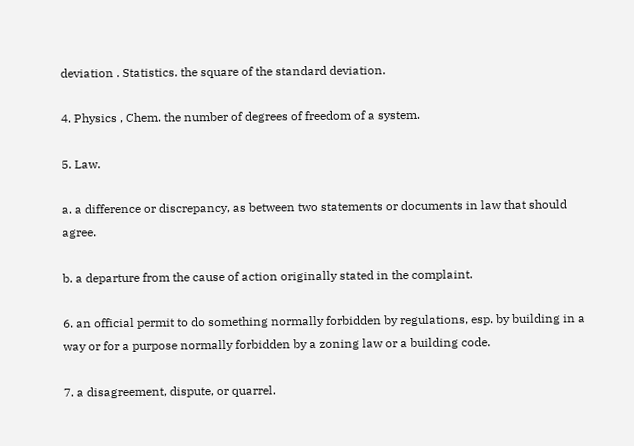deviation . Statistics. the square of the standard deviation.

4. Physics , Chem. the number of degrees of freedom of a system.

5. Law.

a. a difference or discrepancy, as between two statements or documents in law that should agree.

b. a departure from the cause of action originally stated in the complaint.

6. an official permit to do something normally forbidden by regulations, esp. by building in a way or for a purpose normally forbidden by a zoning law or a building code.

7. a disagreement, dispute, or quarrel.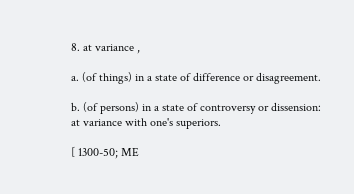8. at variance ,

a. (of things) in a state of difference or disagreement.

b. (of persons) in a state of controversy or dissension: at variance with one's superiors.

[ 1300-50; ME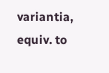variantia, equiv. to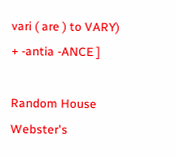vari ( are ) to VARY) + -antia -ANCE ]

Random House Webster's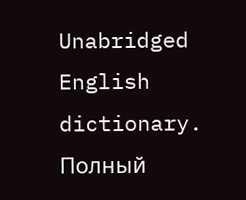Unabridged English dictionary.      Полный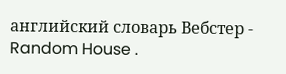английский словарь Вебстер - Random House .